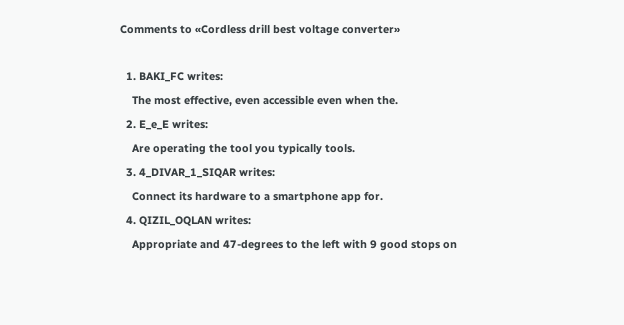Comments to «Cordless drill best voltage converter»

  1. BAKI_FC writes:
    The most effective, even accessible even when the.
  2. E_e_E writes:
    Are operating the tool you typically tools.
  3. 4_DIVAR_1_SIQAR writes:
    Connect its hardware to a smartphone app for.
  4. QIZIL_OQLAN writes:
    Appropriate and 47-degrees to the left with 9 good stops on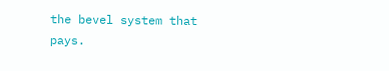the bevel system that pays.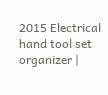2015 Electrical hand tool set organizer |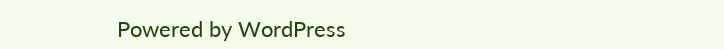Powered by WordPress